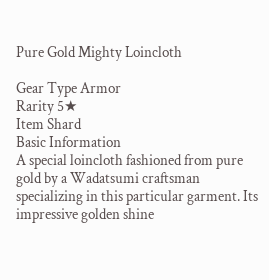Pure Gold Mighty Loincloth

Gear Type Armor
Rarity 5★
Item Shard
Basic Information
A special loincloth fashioned from pure gold by a Wadatsumi craftsman specializing in this particular garment. Its impressive golden shine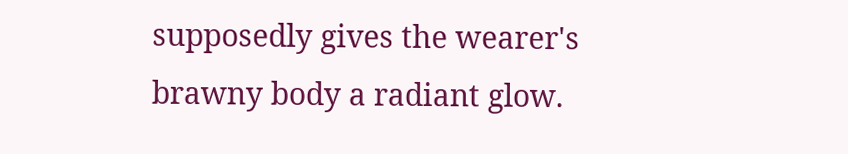supposedly gives the wearer's brawny body a radiant glow.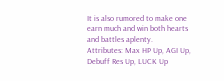It is also rumored to make one earn much and win both hearts and battles aplenty.
Attributes: Max HP Up, AGI Up, Debuff Res Up, LUCK Up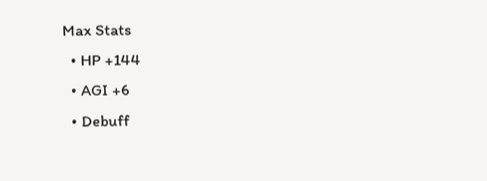Max Stats
  • HP +144
  • AGI +6
  • Debuff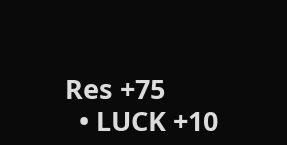Res +75
  • LUCK +10